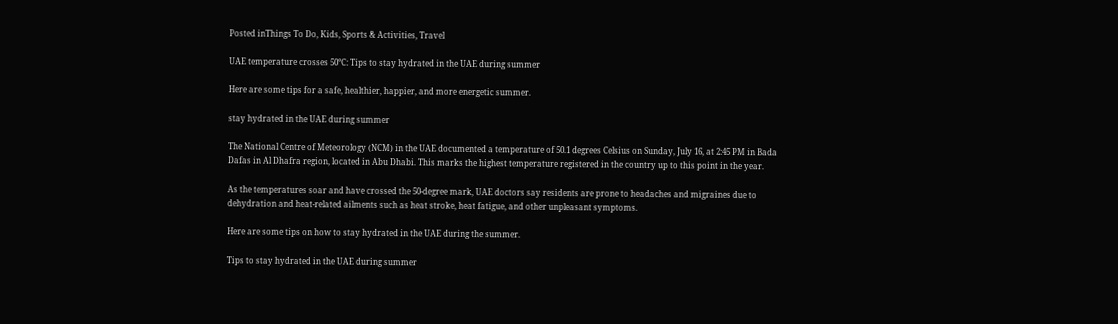Posted inThings To Do, Kids, Sports & Activities, Travel

UAE temperature crosses 50°C: Tips to stay hydrated in the UAE during summer

Here are some tips for a safe, healthier, happier, and more energetic summer.

stay hydrated in the UAE during summer

The National Centre of Meteorology (NCM) in the UAE documented a temperature of 50.1 degrees Celsius on Sunday, July 16, at 2:45 PM in Bada Dafas in Al Dhafra region, located in Abu Dhabi. This marks the highest temperature registered in the country up to this point in the year.

As the temperatures soar and have crossed the 50-degree mark, UAE doctors say residents are prone to headaches and migraines due to dehydration and heat-related ailments such as heat stroke, heat fatigue, and other unpleasant symptoms.

Here are some tips on how to stay hydrated in the UAE during the summer.

Tips to stay hydrated in the UAE during summer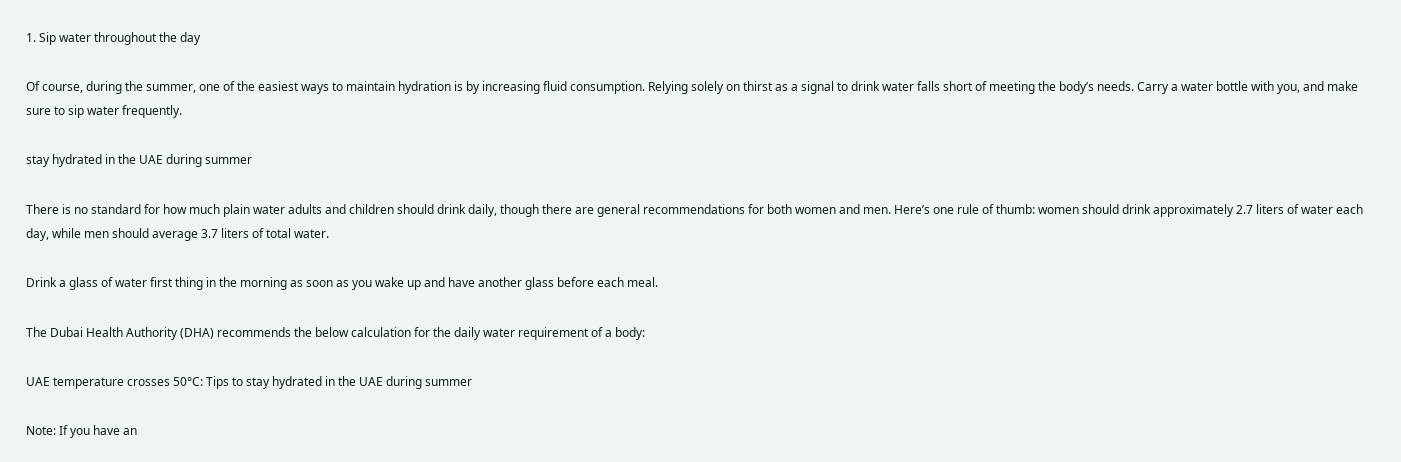1. Sip water throughout the day

Of course, during the summer, one of the easiest ways to maintain hydration is by increasing fluid consumption. Relying solely on thirst as a signal to drink water falls short of meeting the body’s needs. Carry a water bottle with you, and make sure to sip water frequently.

stay hydrated in the UAE during summer

There is no standard for how much plain water adults and children should drink daily, though there are general recommendations for both women and men. Here’s one rule of thumb: women should drink approximately 2.7 liters of water each day, while men should average 3.7 liters of total water.

Drink a glass of water first thing in the morning as soon as you wake up and have another glass before each meal.

The Dubai Health Authority (DHA) recommends the below calculation for the daily water requirement of a body:

UAE temperature crosses 50°C: Tips to stay hydrated in the UAE during summer

Note: If you have an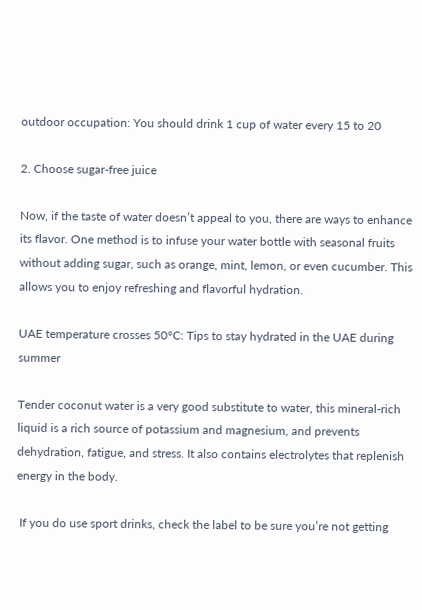outdoor occupation: You should drink 1 cup of water every 15 to 20

2. Choose sugar-free juice

Now, if the taste of water doesn’t appeal to you, there are ways to enhance its flavor. One method is to infuse your water bottle with seasonal fruits without adding sugar, such as orange, mint, lemon, or even cucumber. This allows you to enjoy refreshing and flavorful hydration.

UAE temperature crosses 50°C: Tips to stay hydrated in the UAE during summer

Tender coconut water is a very good substitute to water, this mineral-rich liquid is a rich source of potassium and magnesium, and prevents dehydration, fatigue, and stress. It also contains electrolytes that replenish energy in the body.

 If you do use sport drinks, check the label to be sure you’re not getting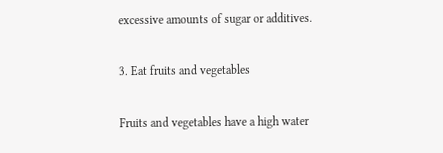excessive amounts of sugar or additives.

3. Eat fruits and vegetables

Fruits and vegetables have a high water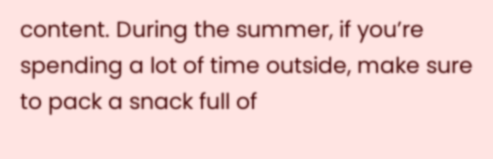content. During the summer, if you’re spending a lot of time outside, make sure to pack a snack full of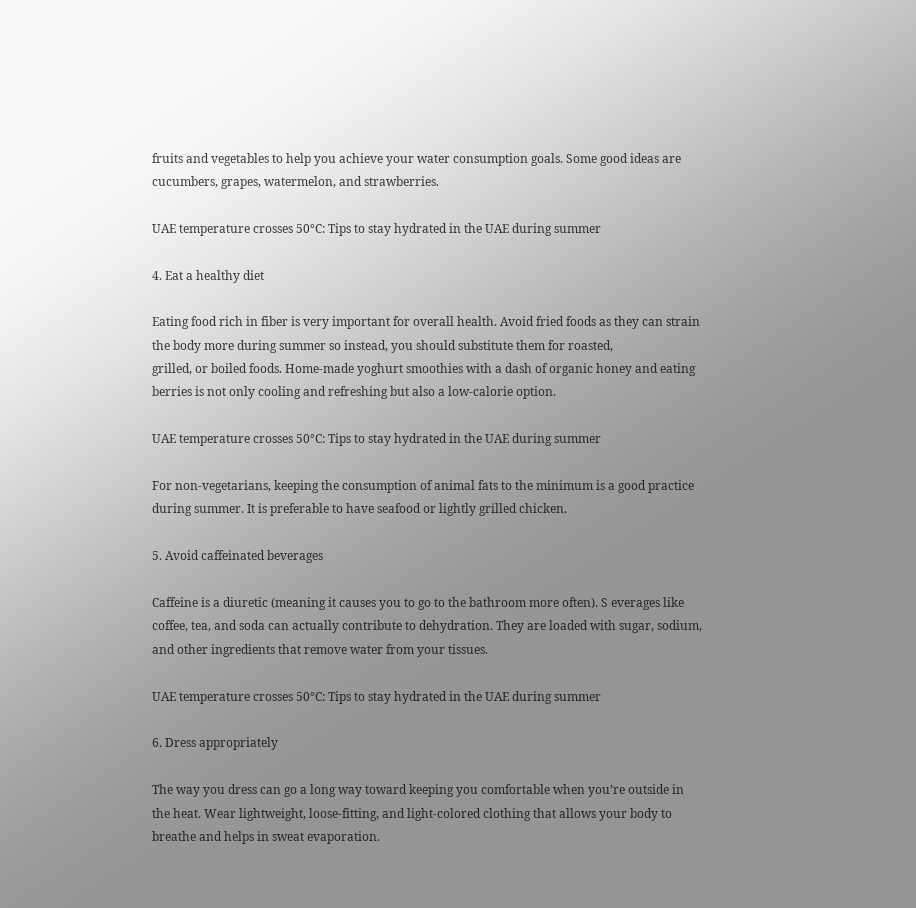fruits and vegetables to help you achieve your water consumption goals. Some good ideas are cucumbers, grapes, watermelon, and strawberries.

UAE temperature crosses 50°C: Tips to stay hydrated in the UAE during summer

4. Eat a healthy diet

Eating food rich in fiber is very important for overall health. Avoid fried foods as they can strain the body more during summer so instead, you should substitute them for roasted,
grilled, or boiled foods. Home-made yoghurt smoothies with a dash of organic honey and eating berries is not only cooling and refreshing but also a low-calorie option.

UAE temperature crosses 50°C: Tips to stay hydrated in the UAE during summer

For non-vegetarians, keeping the consumption of animal fats to the minimum is a good practice during summer. It is preferable to have seafood or lightly grilled chicken.

5. Avoid caffeinated beverages

Caffeine is a diuretic (meaning it causes you to go to the bathroom more often). S everages like coffee, tea, and soda can actually contribute to dehydration. They are loaded with sugar, sodium, and other ingredients that remove water from your tissues.

UAE temperature crosses 50°C: Tips to stay hydrated in the UAE during summer

6. Dress appropriately

The way you dress can go a long way toward keeping you comfortable when you’re outside in the heat. Wear lightweight, loose-fitting, and light-colored clothing that allows your body to breathe and helps in sweat evaporation.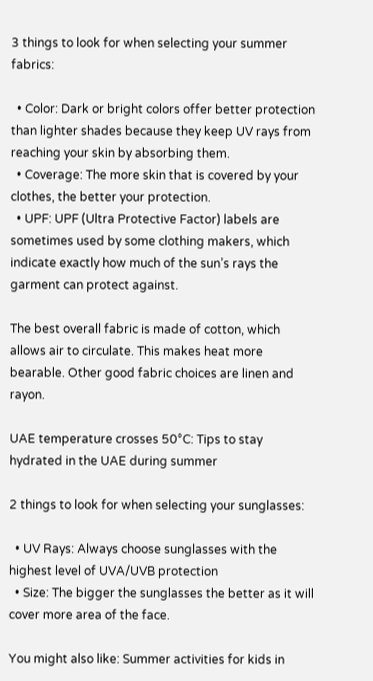3 things to look for when selecting your summer fabrics:

  • Color: Dark or bright colors offer better protection than lighter shades because they keep UV rays from reaching your skin by absorbing them.
  • Coverage: The more skin that is covered by your clothes, the better your protection.
  • UPF: UPF (Ultra Protective Factor) labels are sometimes used by some clothing makers, which indicate exactly how much of the sun’s rays the garment can protect against.

The best overall fabric is made of cotton, which allows air to circulate. This makes heat more bearable. Other good fabric choices are linen and rayon.

UAE temperature crosses 50°C: Tips to stay hydrated in the UAE during summer

2 things to look for when selecting your sunglasses:

  • UV Rays: Always choose sunglasses with the highest level of UVA/UVB protection
  • Size: The bigger the sunglasses the better as it will cover more area of the face.

You might also like: Summer activities for kids in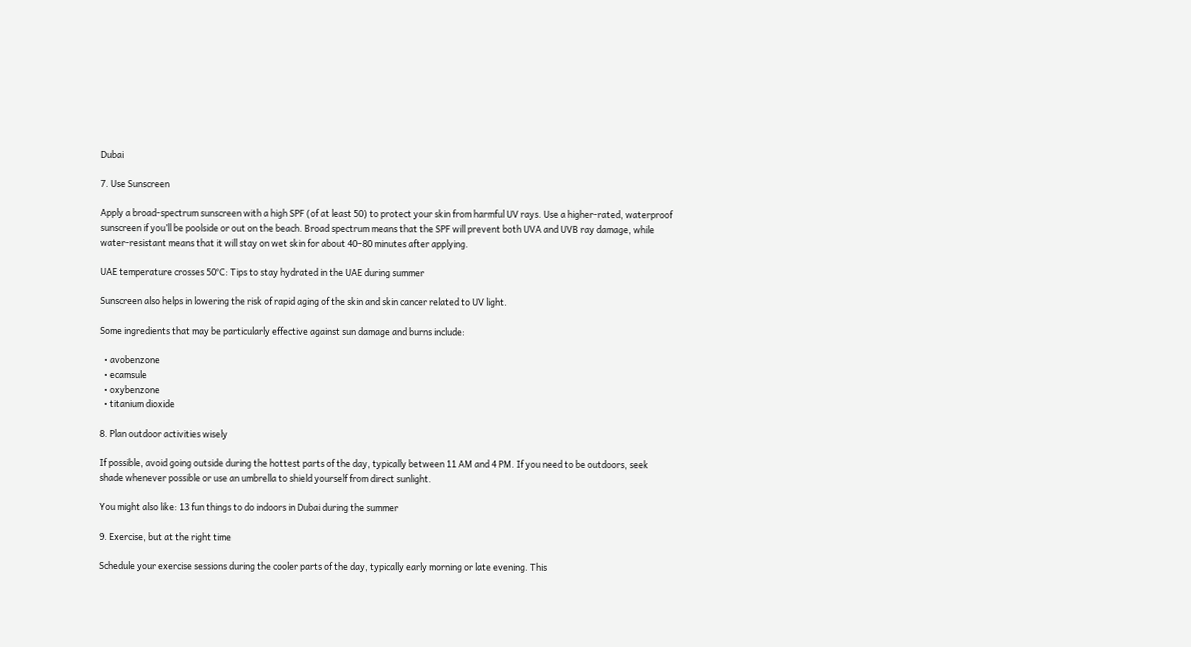Dubai

7. Use Sunscreen

Apply a broad-spectrum sunscreen with a high SPF (of at least 50) to protect your skin from harmful UV rays. Use a higher-rated, waterproof sunscreen if you’ll be poolside or out on the beach. Broad spectrum means that the SPF will prevent both UVA and UVB ray damage, while water-resistant means that it will stay on wet skin for about 40–80 minutes after applying.

UAE temperature crosses 50°C: Tips to stay hydrated in the UAE during summer

Sunscreen also helps in lowering the risk of rapid aging of the skin and skin cancer related to UV light.

Some ingredients that may be particularly effective against sun damage and burns include:

  • avobenzone
  • ecamsule
  • oxybenzone
  • titanium dioxide

8. Plan outdoor activities wisely

If possible, avoid going outside during the hottest parts of the day, typically between 11 AM and 4 PM. If you need to be outdoors, seek shade whenever possible or use an umbrella to shield yourself from direct sunlight.

You might also like: 13 fun things to do indoors in Dubai during the summer

9. Exercise, but at the right time

Schedule your exercise sessions during the cooler parts of the day, typically early morning or late evening. This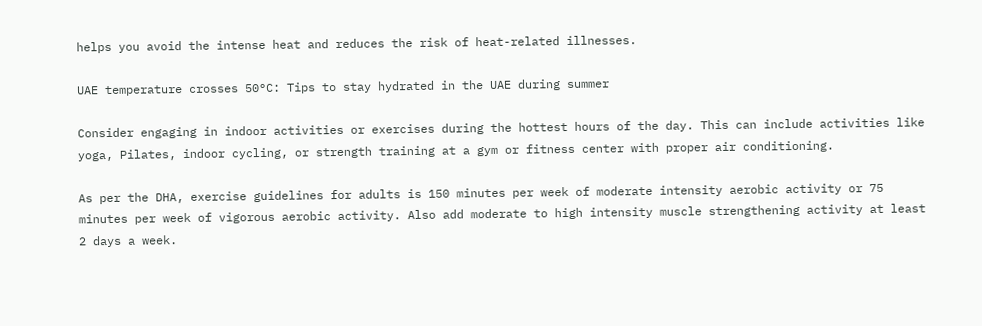helps you avoid the intense heat and reduces the risk of heat-related illnesses.

UAE temperature crosses 50°C: Tips to stay hydrated in the UAE during summer

Consider engaging in indoor activities or exercises during the hottest hours of the day. This can include activities like yoga, Pilates, indoor cycling, or strength training at a gym or fitness center with proper air conditioning.

As per the DHA, exercise guidelines for adults is 150 minutes per week of moderate intensity aerobic activity or 75 minutes per week of vigorous aerobic activity. Also add moderate to high intensity muscle strengthening activity at least 2 days a week.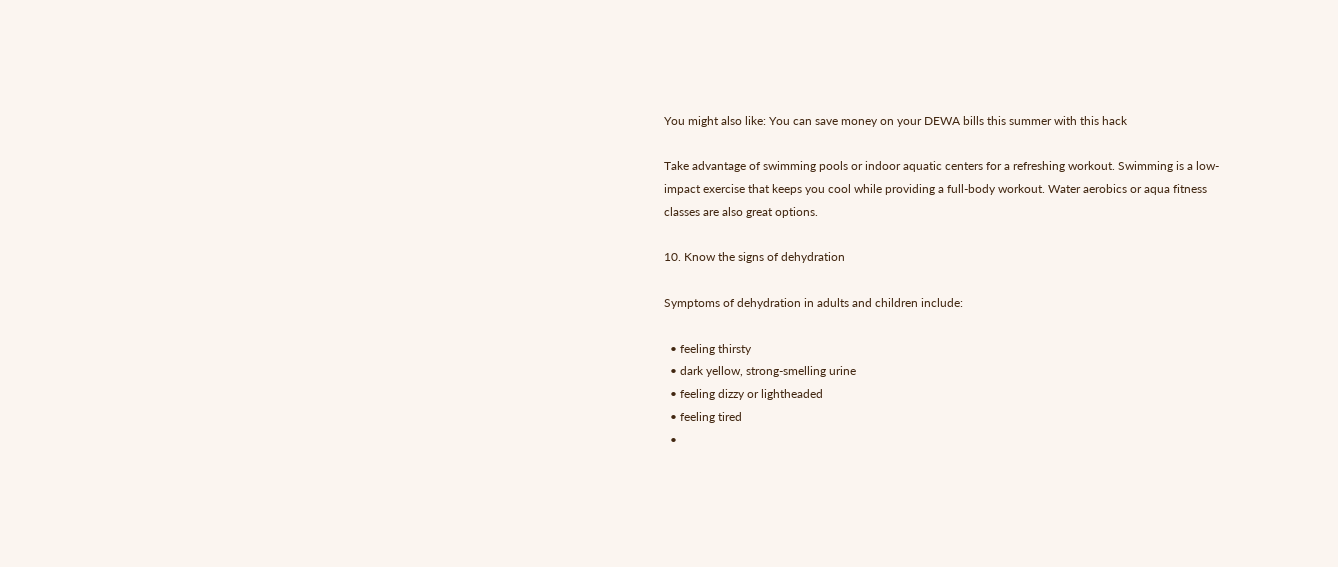You might also like: You can save money on your DEWA bills this summer with this hack

Take advantage of swimming pools or indoor aquatic centers for a refreshing workout. Swimming is a low-impact exercise that keeps you cool while providing a full-body workout. Water aerobics or aqua fitness classes are also great options.

10. Know the signs of dehydration

Symptoms of dehydration in adults and children include:

  • feeling thirsty
  • dark yellow, strong-smelling urine
  • feeling dizzy or lightheaded
  • feeling tired
  •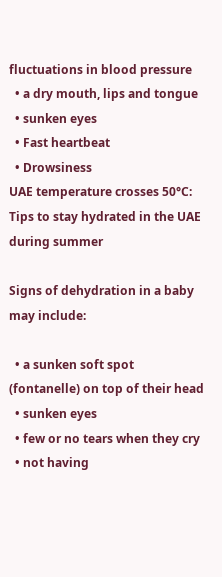fluctuations in blood pressure
  • a dry mouth, lips and tongue
  • sunken eyes
  • Fast heartbeat
  • Drowsiness
UAE temperature crosses 50°C: Tips to stay hydrated in the UAE during summer

Signs of dehydration in a baby may include:

  • a sunken soft spot (fontanelle) on top of their head
  • sunken eyes
  • few or no tears when they cry
  • not having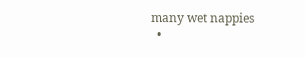many wet nappies
  •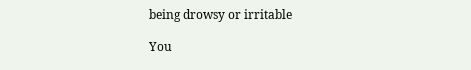being drowsy or irritable

You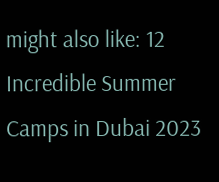might also like: 12 Incredible Summer Camps in Dubai 2023